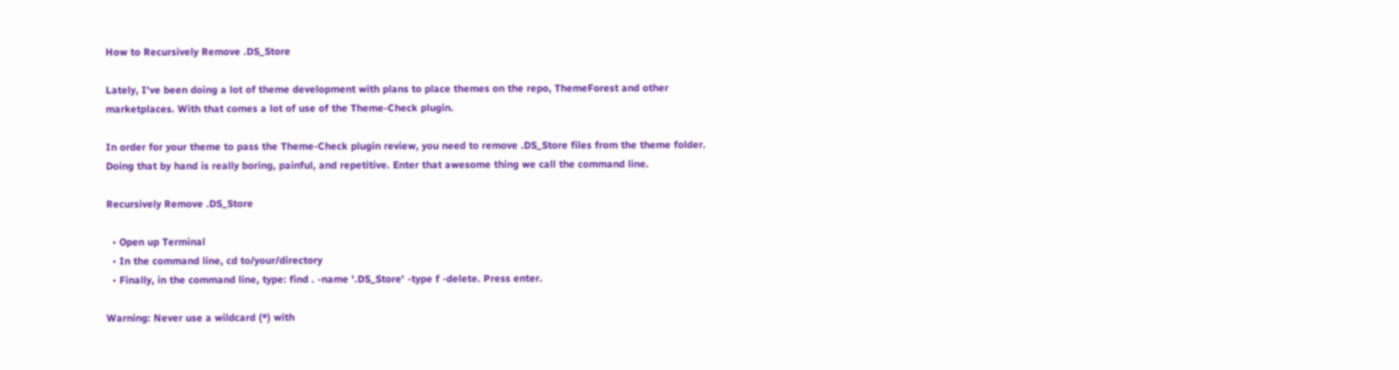How to Recursively Remove .DS_Store

Lately, I've been doing a lot of theme development with plans to place themes on the repo, ThemeForest and other marketplaces. With that comes a lot of use of the Theme-Check plugin.

In order for your theme to pass the Theme-Check plugin review, you need to remove .DS_Store files from the theme folder. Doing that by hand is really boring, painful, and repetitive. Enter that awesome thing we call the command line.

Recursively Remove .DS_Store

  • Open up Terminal
  • In the command line, cd to/your/directory
  • Finally, in the command line, type: find . -name '.DS_Store' -type f -delete. Press enter.

Warning: Never use a wildcard (*) with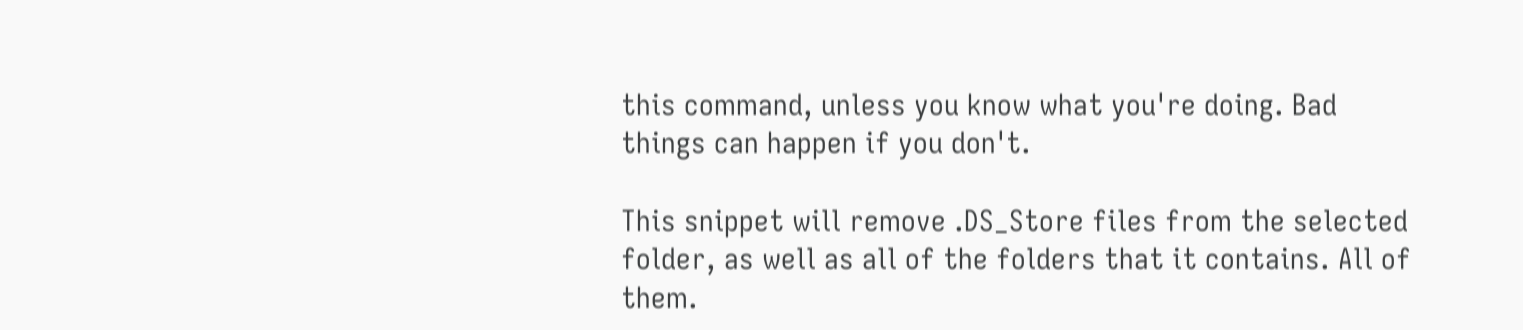this command, unless you know what you're doing. Bad things can happen if you don't.

This snippet will remove .DS_Store files from the selected folder, as well as all of the folders that it contains. All of them.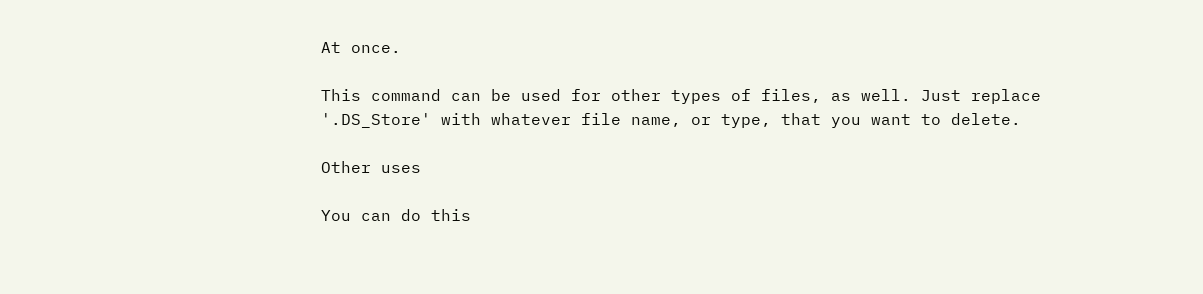At once.

This command can be used for other types of files, as well. Just replace '.DS_Store' with whatever file name, or type, that you want to delete.

Other uses

You can do this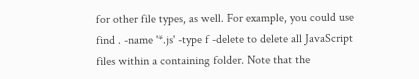for other file types, as well. For example, you could use find . -name '*.js' -type f -delete to delete all JavaScript files within a containing folder. Note that the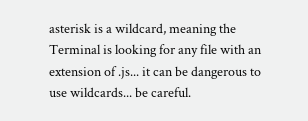asterisk is a wildcard, meaning the Terminal is looking for any file with an extension of .js... it can be dangerous to use wildcards... be careful.